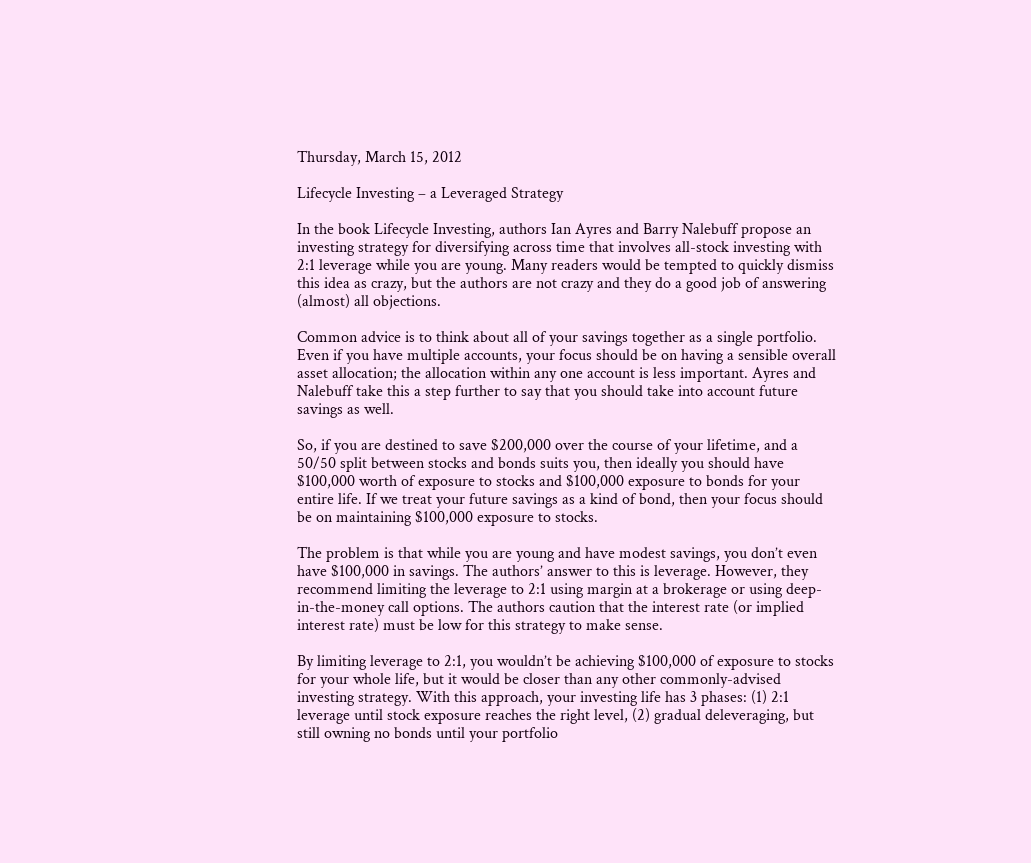Thursday, March 15, 2012

Lifecycle Investing – a Leveraged Strategy

In the book Lifecycle Investing, authors Ian Ayres and Barry Nalebuff propose an investing strategy for diversifying across time that involves all-stock investing with 2:1 leverage while you are young. Many readers would be tempted to quickly dismiss this idea as crazy, but the authors are not crazy and they do a good job of answering (almost) all objections.

Common advice is to think about all of your savings together as a single portfolio. Even if you have multiple accounts, your focus should be on having a sensible overall asset allocation; the allocation within any one account is less important. Ayres and Nalebuff take this a step further to say that you should take into account future savings as well.

So, if you are destined to save $200,000 over the course of your lifetime, and a 50/50 split between stocks and bonds suits you, then ideally you should have $100,000 worth of exposure to stocks and $100,000 exposure to bonds for your entire life. If we treat your future savings as a kind of bond, then your focus should be on maintaining $100,000 exposure to stocks.

The problem is that while you are young and have modest savings, you don’t even have $100,000 in savings. The authors’ answer to this is leverage. However, they recommend limiting the leverage to 2:1 using margin at a brokerage or using deep-in-the-money call options. The authors caution that the interest rate (or implied interest rate) must be low for this strategy to make sense.

By limiting leverage to 2:1, you wouldn’t be achieving $100,000 of exposure to stocks for your whole life, but it would be closer than any other commonly-advised investing strategy. With this approach, your investing life has 3 phases: (1) 2:1 leverage until stock exposure reaches the right level, (2) gradual deleveraging, but still owning no bonds until your portfolio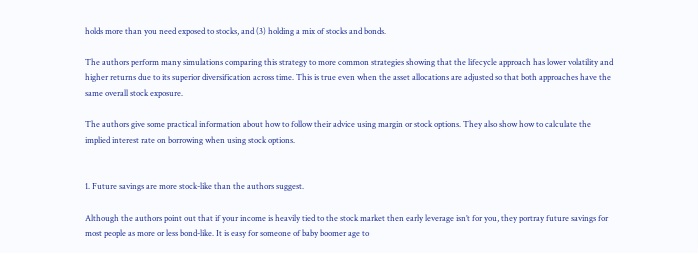holds more than you need exposed to stocks, and (3) holding a mix of stocks and bonds.

The authors perform many simulations comparing this strategy to more common strategies showing that the lifecycle approach has lower volatility and higher returns due to its superior diversification across time. This is true even when the asset allocations are adjusted so that both approaches have the same overall stock exposure.

The authors give some practical information about how to follow their advice using margin or stock options. They also show how to calculate the implied interest rate on borrowing when using stock options.


1. Future savings are more stock-like than the authors suggest.

Although the authors point out that if your income is heavily tied to the stock market then early leverage isn’t for you, they portray future savings for most people as more or less bond-like. It is easy for someone of baby boomer age to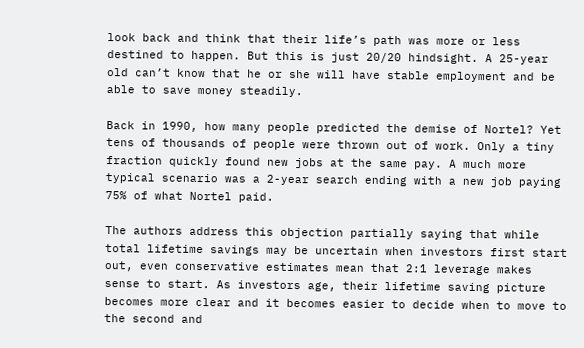look back and think that their life’s path was more or less destined to happen. But this is just 20/20 hindsight. A 25-year old can’t know that he or she will have stable employment and be able to save money steadily.

Back in 1990, how many people predicted the demise of Nortel? Yet tens of thousands of people were thrown out of work. Only a tiny fraction quickly found new jobs at the same pay. A much more typical scenario was a 2-year search ending with a new job paying 75% of what Nortel paid.

The authors address this objection partially saying that while total lifetime savings may be uncertain when investors first start out, even conservative estimates mean that 2:1 leverage makes sense to start. As investors age, their lifetime saving picture becomes more clear and it becomes easier to decide when to move to the second and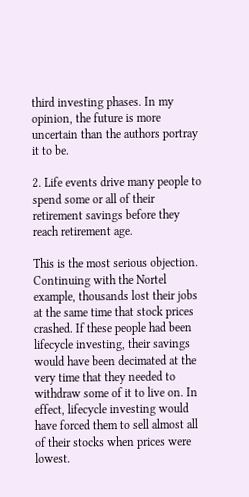third investing phases. In my opinion, the future is more uncertain than the authors portray it to be.

2. Life events drive many people to spend some or all of their retirement savings before they reach retirement age.

This is the most serious objection. Continuing with the Nortel example, thousands lost their jobs at the same time that stock prices crashed. If these people had been lifecycle investing, their savings would have been decimated at the very time that they needed to withdraw some of it to live on. In effect, lifecycle investing would have forced them to sell almost all of their stocks when prices were lowest.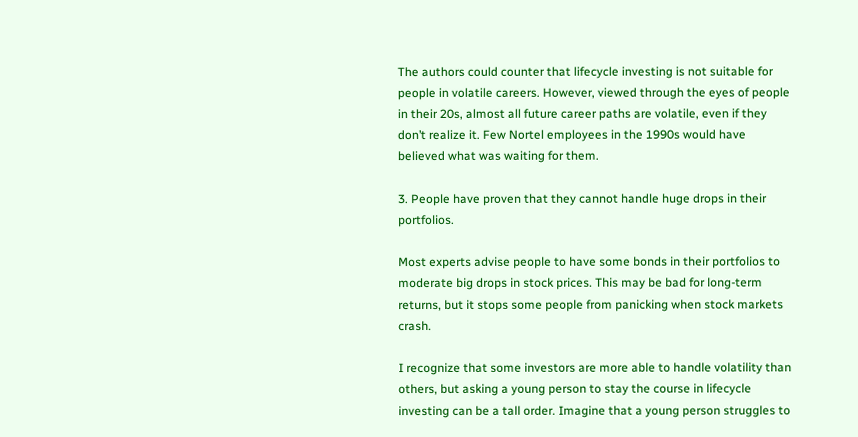The authors could counter that lifecycle investing is not suitable for people in volatile careers. However, viewed through the eyes of people in their 20s, almost all future career paths are volatile, even if they don’t realize it. Few Nortel employees in the 1990s would have believed what was waiting for them.

3. People have proven that they cannot handle huge drops in their portfolios.

Most experts advise people to have some bonds in their portfolios to moderate big drops in stock prices. This may be bad for long-term returns, but it stops some people from panicking when stock markets crash.

I recognize that some investors are more able to handle volatility than others, but asking a young person to stay the course in lifecycle investing can be a tall order. Imagine that a young person struggles to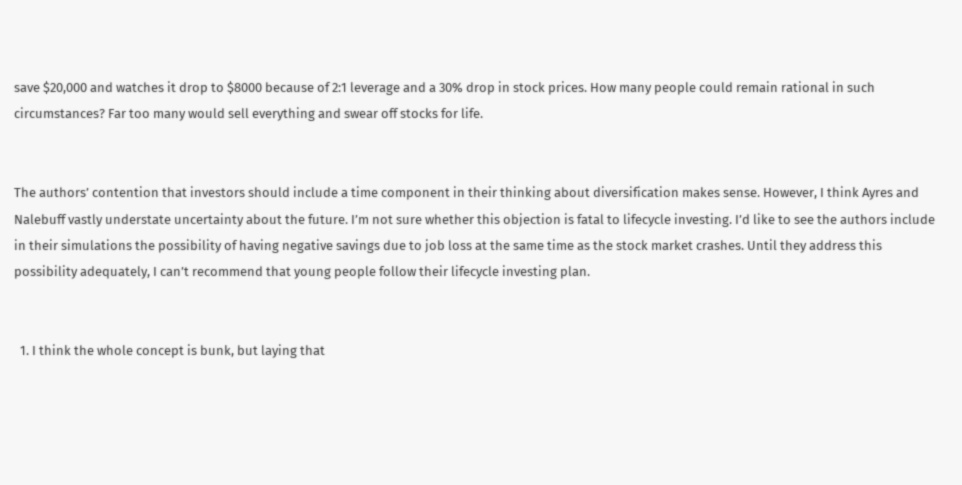save $20,000 and watches it drop to $8000 because of 2:1 leverage and a 30% drop in stock prices. How many people could remain rational in such circumstances? Far too many would sell everything and swear off stocks for life.


The authors’ contention that investors should include a time component in their thinking about diversification makes sense. However, I think Ayres and Nalebuff vastly understate uncertainty about the future. I’m not sure whether this objection is fatal to lifecycle investing. I’d like to see the authors include in their simulations the possibility of having negative savings due to job loss at the same time as the stock market crashes. Until they address this possibility adequately, I can’t recommend that young people follow their lifecycle investing plan.


  1. I think the whole concept is bunk, but laying that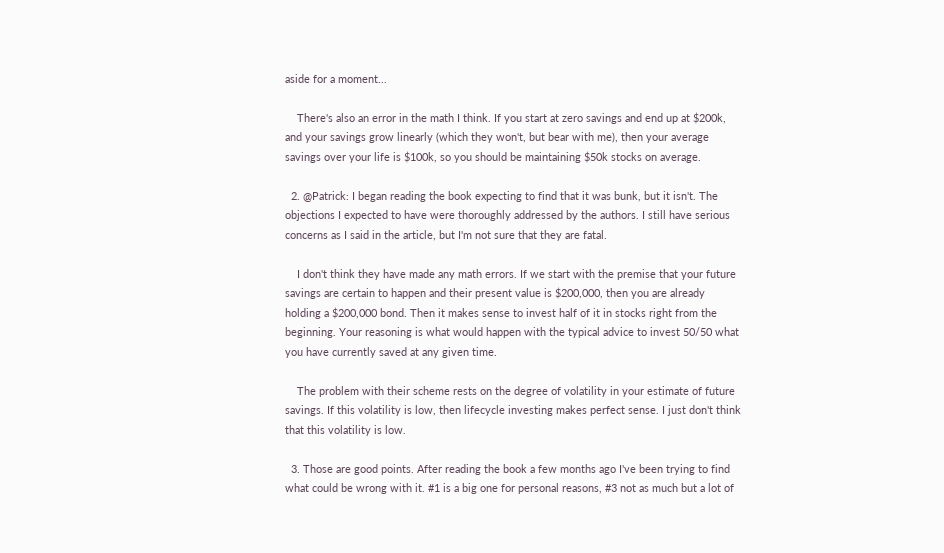aside for a moment...

    There's also an error in the math I think. If you start at zero savings and end up at $200k, and your savings grow linearly (which they won't, but bear with me), then your average savings over your life is $100k, so you should be maintaining $50k stocks on average.

  2. @Patrick: I began reading the book expecting to find that it was bunk, but it isn't. The objections I expected to have were thoroughly addressed by the authors. I still have serious concerns as I said in the article, but I'm not sure that they are fatal.

    I don't think they have made any math errors. If we start with the premise that your future savings are certain to happen and their present value is $200,000, then you are already holding a $200,000 bond. Then it makes sense to invest half of it in stocks right from the beginning. Your reasoning is what would happen with the typical advice to invest 50/50 what you have currently saved at any given time.

    The problem with their scheme rests on the degree of volatility in your estimate of future savings. If this volatility is low, then lifecycle investing makes perfect sense. I just don't think that this volatility is low.

  3. Those are good points. After reading the book a few months ago I've been trying to find what could be wrong with it. #1 is a big one for personal reasons, #3 not as much but a lot of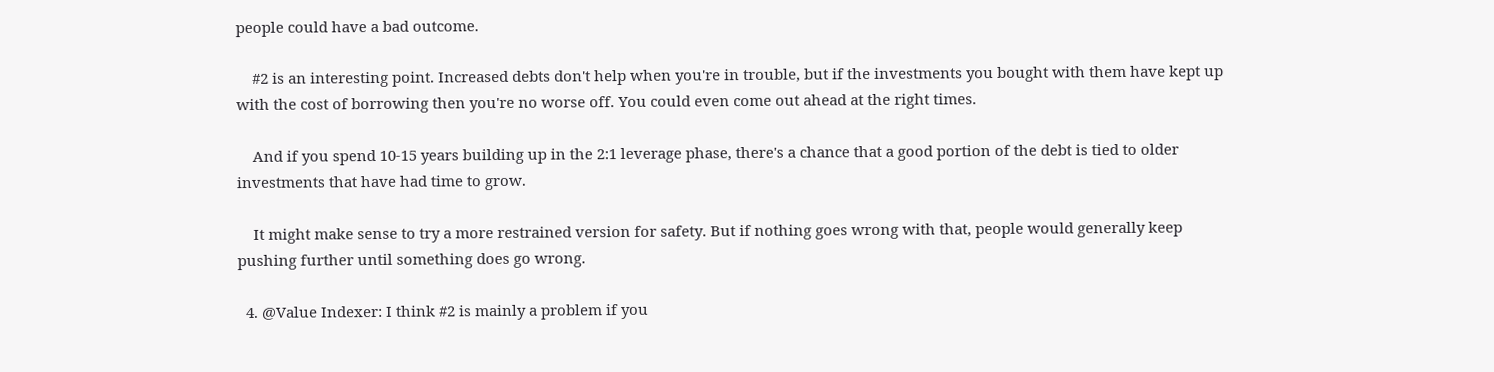people could have a bad outcome.

    #2 is an interesting point. Increased debts don't help when you're in trouble, but if the investments you bought with them have kept up with the cost of borrowing then you're no worse off. You could even come out ahead at the right times.

    And if you spend 10-15 years building up in the 2:1 leverage phase, there's a chance that a good portion of the debt is tied to older investments that have had time to grow.

    It might make sense to try a more restrained version for safety. But if nothing goes wrong with that, people would generally keep pushing further until something does go wrong.

  4. @Value Indexer: I think #2 is mainly a problem if you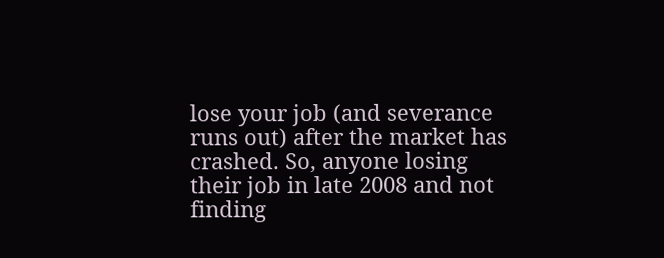lose your job (and severance runs out) after the market has crashed. So, anyone losing their job in late 2008 and not finding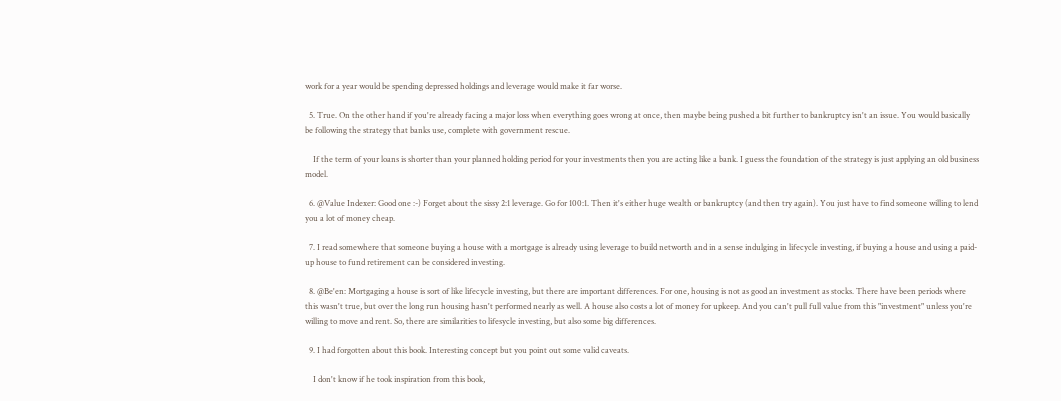work for a year would be spending depressed holdings and leverage would make it far worse.

  5. True. On the other hand if you're already facing a major loss when everything goes wrong at once, then maybe being pushed a bit further to bankruptcy isn't an issue. You would basically be following the strategy that banks use, complete with government rescue.

    If the term of your loans is shorter than your planned holding period for your investments then you are acting like a bank. I guess the foundation of the strategy is just applying an old business model.

  6. @Value Indexer: Good one :-) Forget about the sissy 2:1 leverage. Go for 100:1. Then it's either huge wealth or bankruptcy (and then try again). You just have to find someone willing to lend you a lot of money cheap.

  7. I read somewhere that someone buying a house with a mortgage is already using leverage to build networth and in a sense indulging in lifecycle investing, if buying a house and using a paid-up house to fund retirement can be considered investing.

  8. @Be'en: Mortgaging a house is sort of like lifecycle investing, but there are important differences. For one, housing is not as good an investment as stocks. There have been periods where this wasn't true, but over the long run housing hasn't performed nearly as well. A house also costs a lot of money for upkeep. And you can't pull full value from this "investment" unless you're willing to move and rent. So, there are similarities to lifesycle investing, but also some big differences.

  9. I had forgotten about this book. Interesting concept but you point out some valid caveats.

    I don't know if he took inspiration from this book,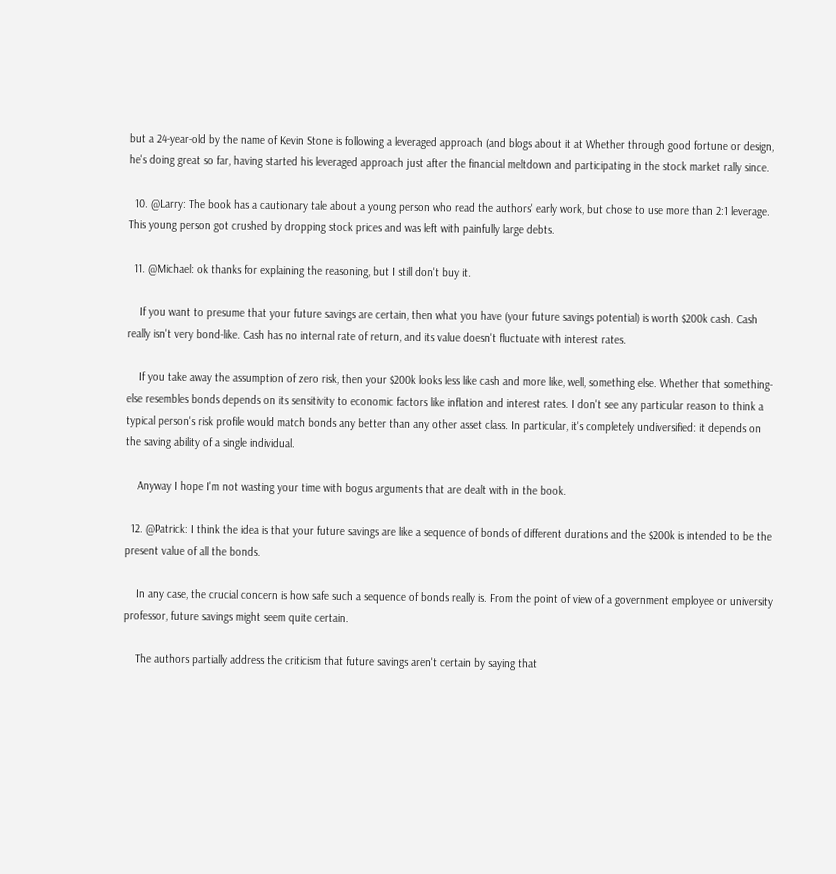but a 24-year-old by the name of Kevin Stone is following a leveraged approach (and blogs about it at Whether through good fortune or design, he's doing great so far, having started his leveraged approach just after the financial meltdown and participating in the stock market rally since.

  10. @Larry: The book has a cautionary tale about a young person who read the authors' early work, but chose to use more than 2:1 leverage. This young person got crushed by dropping stock prices and was left with painfully large debts.

  11. @Michael: ok thanks for explaining the reasoning, but I still don't buy it.

    If you want to presume that your future savings are certain, then what you have (your future savings potential) is worth $200k cash. Cash really isn't very bond-like. Cash has no internal rate of return, and its value doesn't fluctuate with interest rates.

    If you take away the assumption of zero risk, then your $200k looks less like cash and more like, well, something else. Whether that something-else resembles bonds depends on its sensitivity to economic factors like inflation and interest rates. I don't see any particular reason to think a typical person's risk profile would match bonds any better than any other asset class. In particular, it's completely undiversified: it depends on the saving ability of a single individual.

    Anyway I hope I'm not wasting your time with bogus arguments that are dealt with in the book.

  12. @Patrick: I think the idea is that your future savings are like a sequence of bonds of different durations and the $200k is intended to be the present value of all the bonds.

    In any case, the crucial concern is how safe such a sequence of bonds really is. From the point of view of a government employee or university professor, future savings might seem quite certain.

    The authors partially address the criticism that future savings aren't certain by saying that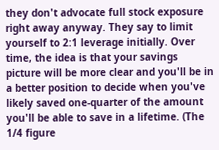they don't advocate full stock exposure right away anyway. They say to limit yourself to 2:1 leverage initially. Over time, the idea is that your savings picture will be more clear and you'll be in a better position to decide when you've likely saved one-quarter of the amount you'll be able to save in a lifetime. (The 1/4 figure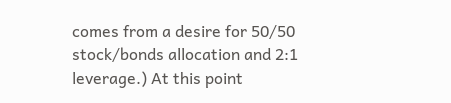comes from a desire for 50/50 stock/bonds allocation and 2:1 leverage.) At this point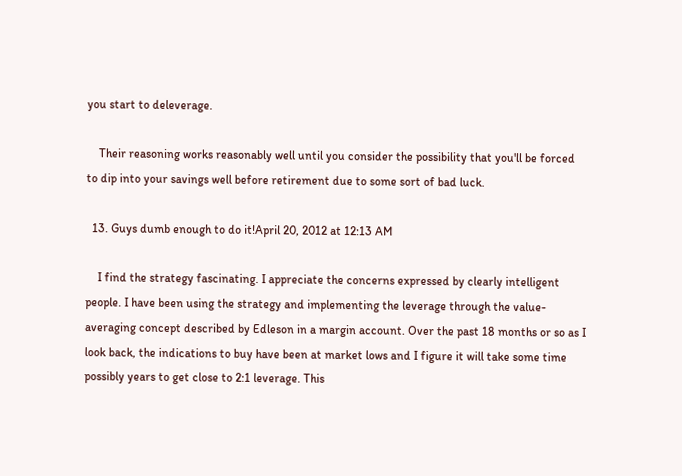you start to deleverage.

    Their reasoning works reasonably well until you consider the possibility that you'll be forced to dip into your savings well before retirement due to some sort of bad luck.

  13. Guys dumb enough to do it!April 20, 2012 at 12:13 AM

    I find the strategy fascinating. I appreciate the concerns expressed by clearly intelligent people. I have been using the strategy and implementing the leverage through the value-averaging concept described by Edleson in a margin account. Over the past 18 months or so as I look back, the indications to buy have been at market lows and I figure it will take some time possibly years to get close to 2:1 leverage. This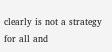clearly is not a strategy for all and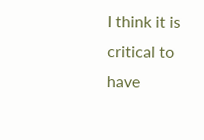I think it is critical to have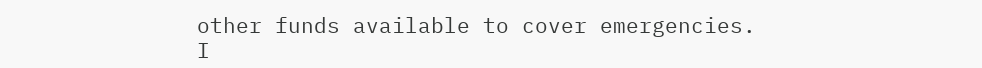other funds available to cover emergencies. I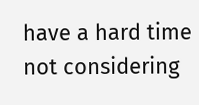have a hard time not considering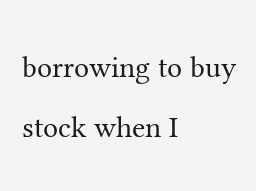borrowing to buy stock when I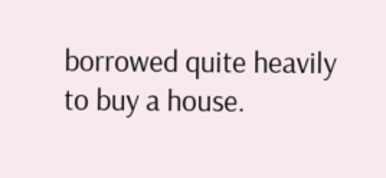borrowed quite heavily to buy a house.